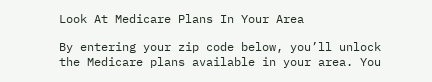Look At Medicare Plans In Your Area

By entering your zip code below, you’ll unlock the Medicare plans available in your area. You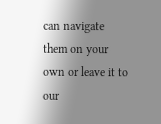can navigate them on your own or leave it to our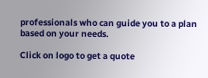professionals who can guide you to a plan based on your needs.

Click on logo to get a quote